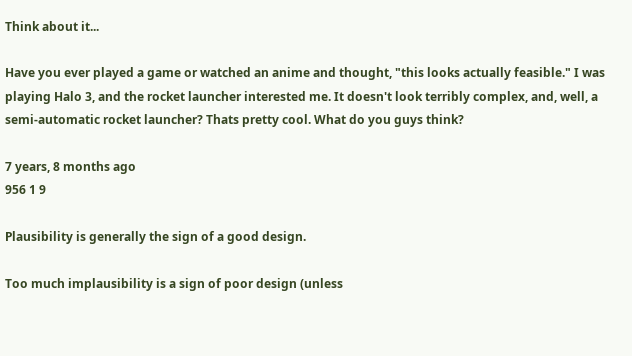Think about it...

Have you ever played a game or watched an anime and thought, "this looks actually feasible." I was playing Halo 3, and the rocket launcher interested me. It doesn't look terribly complex, and, well, a semi-automatic rocket launcher? Thats pretty cool. What do you guys think?

7 years, 8 months ago
956 1 9

Plausibility is generally the sign of a good design.

Too much implausibility is a sign of poor design (unless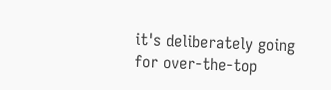it's deliberately going for over-the-top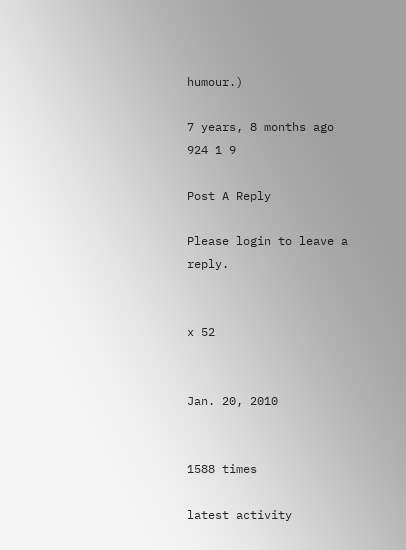humour.)

7 years, 8 months ago
924 1 9

Post A Reply

Please login to leave a reply.


x 52


Jan. 20, 2010


1588 times

latest activity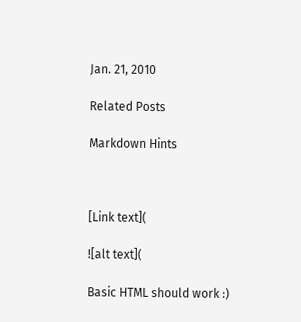Jan. 21, 2010

Related Posts

Markdown Hints



[Link text](

![alt text](

Basic HTML should work :)